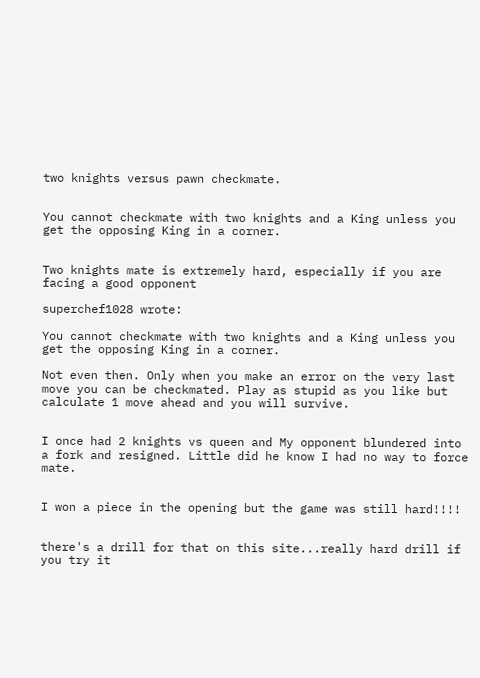two knights versus pawn checkmate.


You cannot checkmate with two knights and a King unless you get the opposing King in a corner.


Two knights mate is extremely hard, especially if you are facing a good opponent

superchef1028 wrote:

You cannot checkmate with two knights and a King unless you get the opposing King in a corner.

Not even then. Only when you make an error on the very last move you can be checkmated. Play as stupid as you like but calculate 1 move ahead and you will survive.


I once had 2 knights vs queen and My opponent blundered into a fork and resigned. Little did he know I had no way to force mate.


I won a piece in the opening but the game was still hard!!!!


there's a drill for that on this site...really hard drill if you try it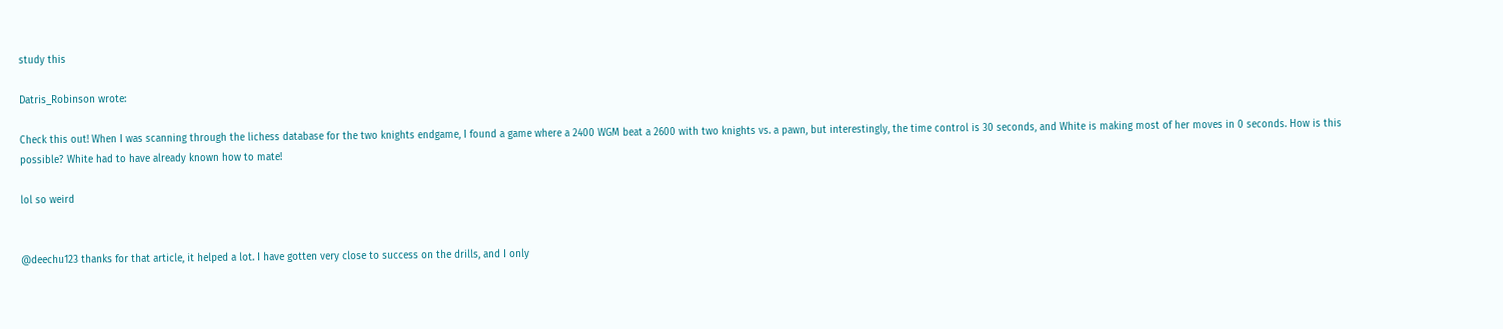study this

Datris_Robinson wrote:

Check this out! When I was scanning through the lichess database for the two knights endgame, I found a game where a 2400 WGM beat a 2600 with two knights vs. a pawn, but interestingly, the time control is 30 seconds, and White is making most of her moves in 0 seconds. How is this possible? White had to have already known how to mate!

lol so weird


@deechu123 thanks for that article, it helped a lot. I have gotten very close to success on the drills, and I only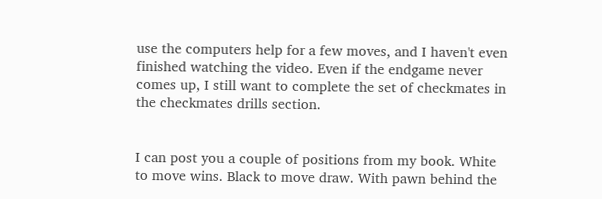use the computers help for a few moves, and I haven't even finished watching the video. Even if the endgame never comes up, I still want to complete the set of checkmates in the checkmates drills section.


I can post you a couple of positions from my book. White to move wins. Black to move draw. With pawn behind the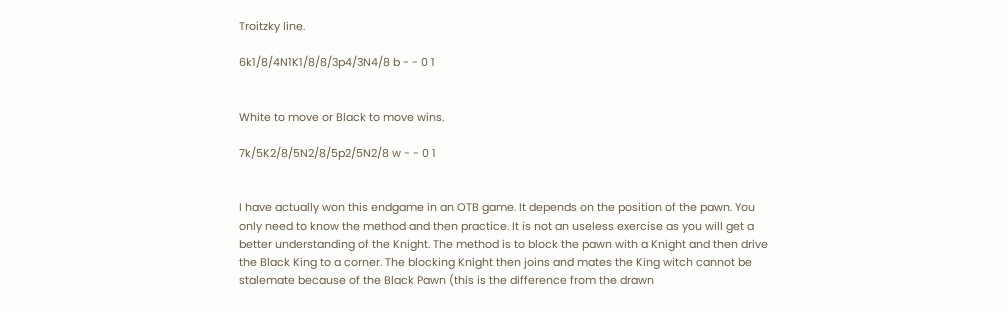Troitzky line.

6k1/8/4N1K1/8/8/3p4/3N4/8 b - - 0 1


White to move or Black to move wins.

7k/5K2/8/5N2/8/5p2/5N2/8 w - - 0 1


I have actually won this endgame in an OTB game. It depends on the position of the pawn. You only need to know the method and then practice. It is not an useless exercise as you will get a better understanding of the Knight. The method is to block the pawn with a Knight and then drive the Black King to a corner. The blocking Knight then joins and mates the King witch cannot be stalemate because of the Black Pawn (this is the difference from the drawn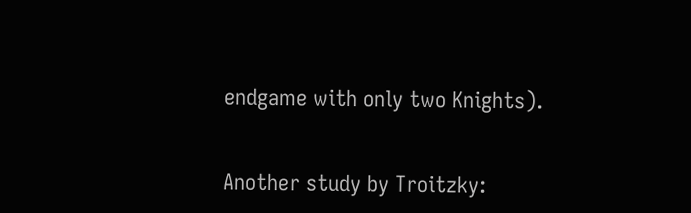endgame with only two Knights).


Another study by Troitzky: